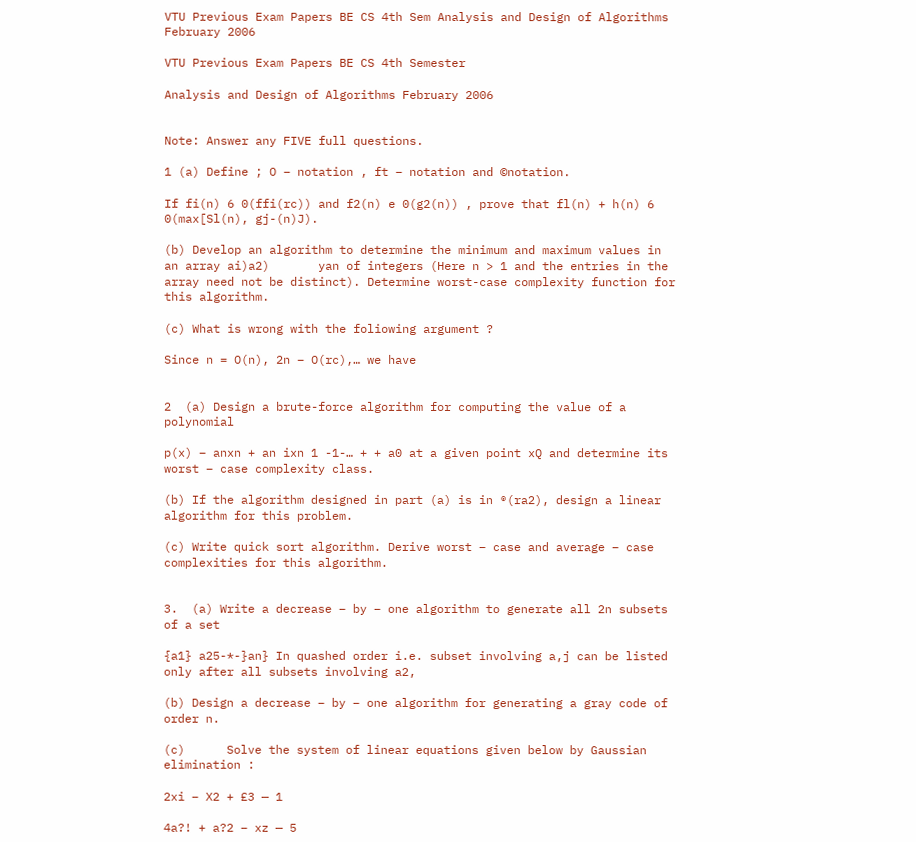VTU Previous Exam Papers BE CS 4th Sem Analysis and Design of Algorithms February 2006

VTU Previous Exam Papers BE CS 4th Semester

Analysis and Design of Algorithms February 2006


Note: Answer any FIVE full questions.

1 (a) Define ; O – notation , ft – notation and ©notation.

If fi(n) 6 0(ffi(rc)) and f2(n) e 0(g2(n)) , prove that fl(n) + h(n) 6 0(max[Sl(n), gj-(n)J).

(b) Develop an algorithm to determine the minimum and maximum values in an array ai)a2)       yan of integers (Here n > 1 and the entries in the array need not be distinct). Determine worst-case complexity function for this algorithm.

(c) What is wrong with the foliowing argument ?

Since n = O(n), 2n – O(rc),… we have


2  (a) Design a brute-force algorithm for computing the value of a polynomial

p(x) – anxn + an ixn 1 -1-… + + a0 at a given point xQ and determine its worst – case complexity class.

(b) If the algorithm designed in part (a) is in ®(ra2), design a linear algorithm for this problem.

(c) Write quick sort algorithm. Derive worst – case and average – case complexities for this algorithm.


3.  (a) Write a decrease – by – one algorithm to generate all 2n subsets of a set

{a1} a25-*-}an} In quashed order i.e. subset involving a,j can be listed only after all subsets involving a2,

(b) Design a decrease – by – one algorithm for generating a gray code of order n.

(c)      Solve the system of linear equations given below by Gaussian elimination :

2xi – X2 + £3 — 1

4a?! + a?2 – xz — 5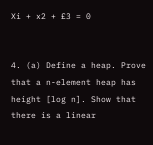Xi + x2 + £3 = 0


4. (a) Define a heap. Prove that a n-element heap has height [log n]. Show that there is a linear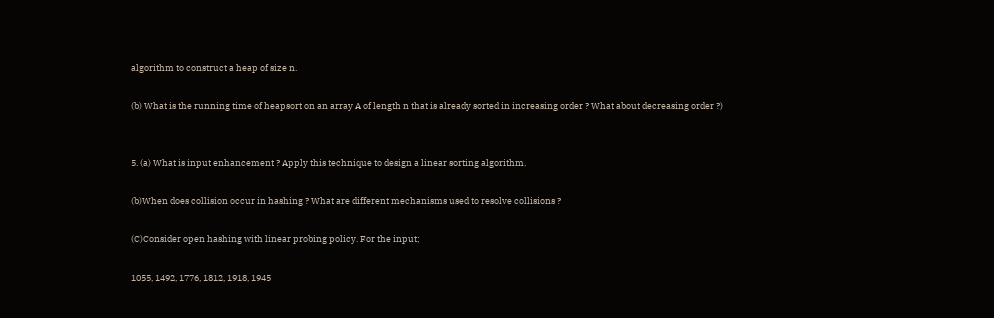algorithm to construct a heap of size n.

(b) What is the running time of heapsort on an array A of length n that is already sorted in increasing order ? What about decreasing order ?)


5. (a) What is input enhancement ? Apply this technique to design a linear sorting algorithm.

(b)When does collision occur in hashing ? What are different mechanisms used to resolve collisions ?

(C)Consider open hashing with linear probing policy. For the input;

1055, 1492, 1776, 1812, 1918, 1945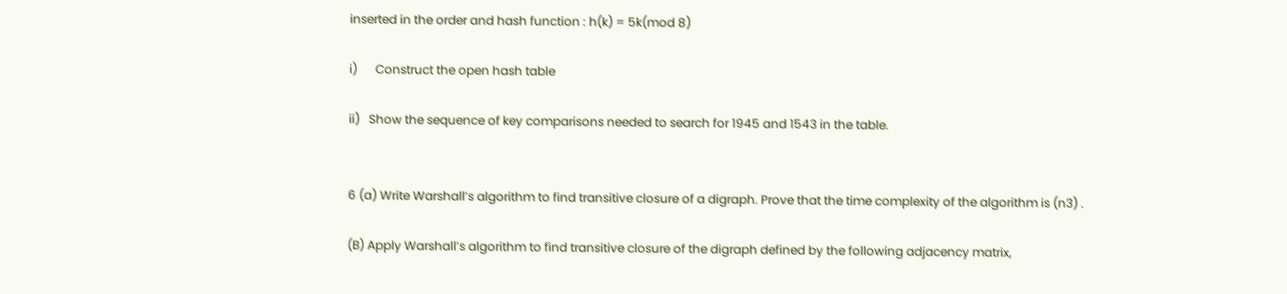inserted in the order and hash function : h(k) = 5k(mod 8)

i)      Construct the open hash table

ii)   Show the sequence of key comparisons needed to search for 1945 and 1543 in the table.


6 (a) Write Warshall’s algorithm to find transitive closure of a digraph. Prove that the time complexity of the algorithm is (n3) .

(B) Apply Warshall’s algorithm to find transitive closure of the digraph defined by the following adjacency matrix,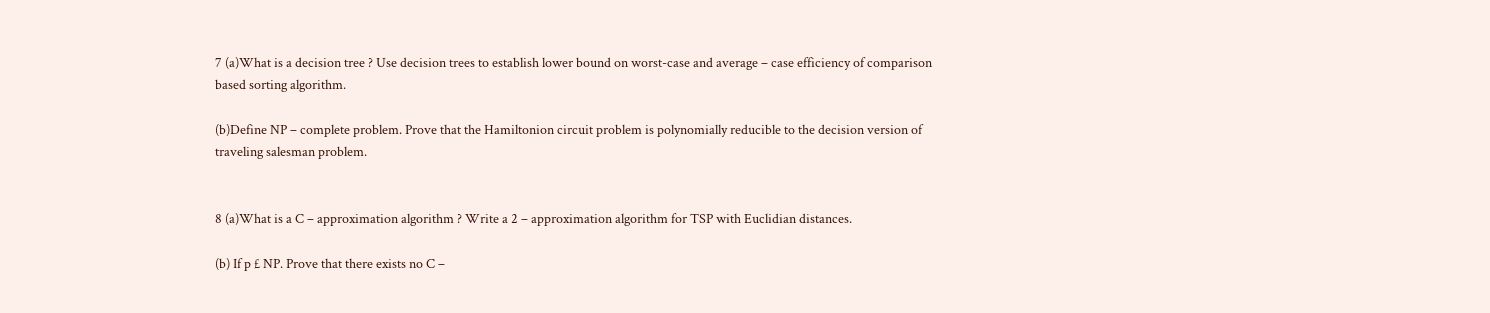7 (a)What is a decision tree ? Use decision trees to establish lower bound on worst-case and average – case efficiency of comparison based sorting algorithm.

(b)Define NP – complete problem. Prove that the Hamiltonion circuit problem is polynomially reducible to the decision version of traveling salesman problem.


8 (a)What is a C – approximation algorithm ? Write a 2 – approximation algorithm for TSP with Euclidian distances.

(b) If p £ NP. Prove that there exists no C –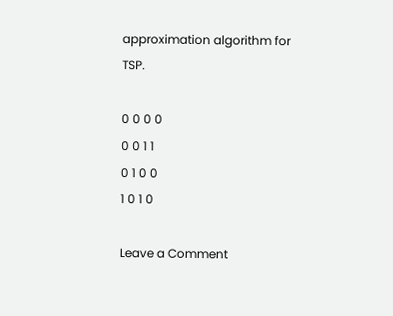approximation algorithm for TSP.

0 0 0 0
0 0 1 1
0 1 0 0
1 0 1 0

Leave a Comment